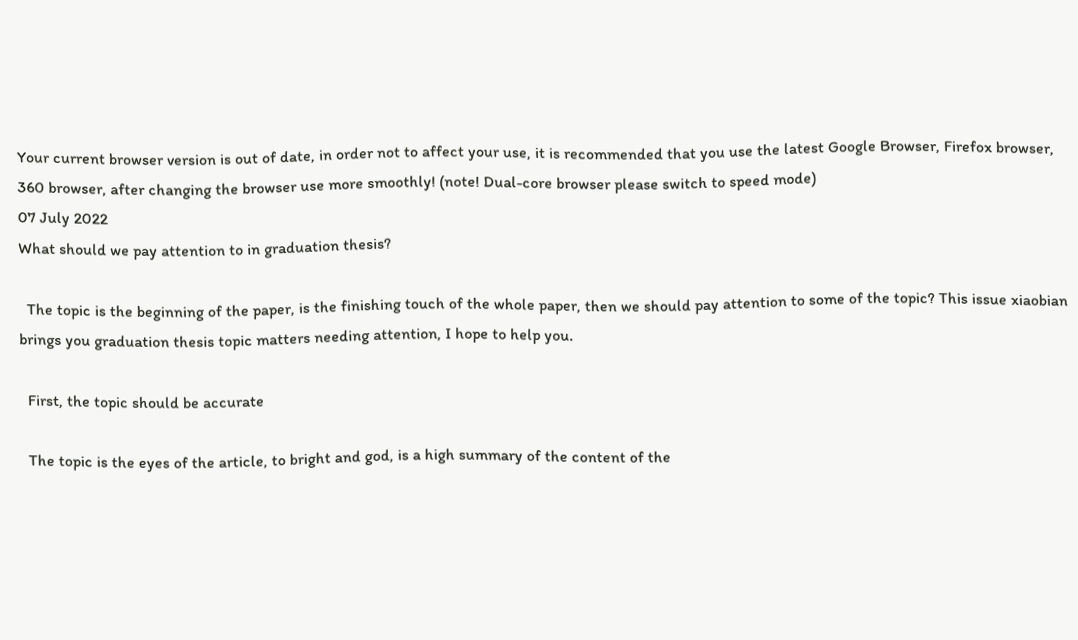Your current browser version is out of date, in order not to affect your use, it is recommended that you use the latest Google Browser, Firefox browser, 360 browser, after changing the browser use more smoothly! (note! Dual-core browser please switch to speed mode)
07 July 2022
What should we pay attention to in graduation thesis?

  The topic is the beginning of the paper, is the finishing touch of the whole paper, then we should pay attention to some of the topic? This issue xiaobian brings you graduation thesis topic matters needing attention, I hope to help you.

  First, the topic should be accurate

  The topic is the eyes of the article, to bright and god, is a high summary of the content of the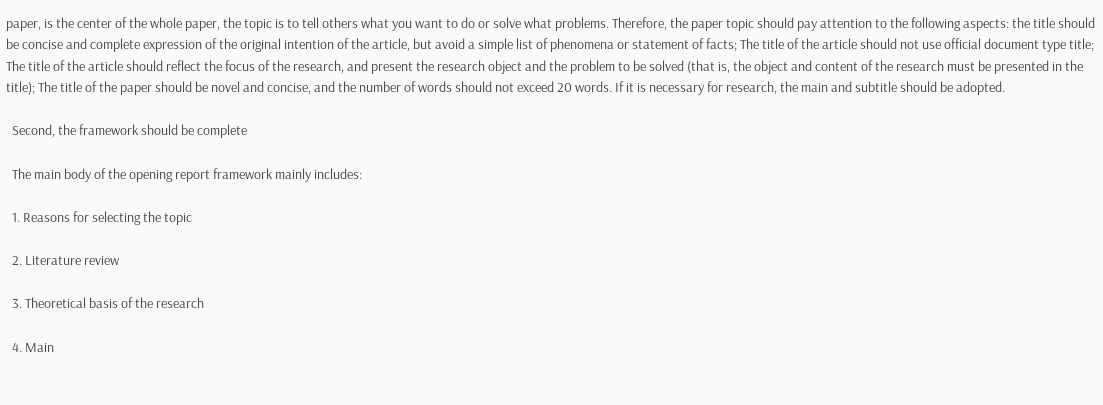paper, is the center of the whole paper, the topic is to tell others what you want to do or solve what problems. Therefore, the paper topic should pay attention to the following aspects: the title should be concise and complete expression of the original intention of the article, but avoid a simple list of phenomena or statement of facts; The title of the article should not use official document type title; The title of the article should reflect the focus of the research, and present the research object and the problem to be solved (that is, the object and content of the research must be presented in the title); The title of the paper should be novel and concise, and the number of words should not exceed 20 words. If it is necessary for research, the main and subtitle should be adopted.

  Second, the framework should be complete

  The main body of the opening report framework mainly includes:

  1. Reasons for selecting the topic

  2. Literature review

  3. Theoretical basis of the research

  4. Main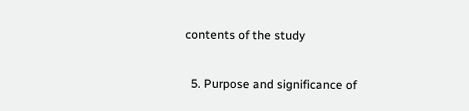contents of the study

  5. Purpose and significance of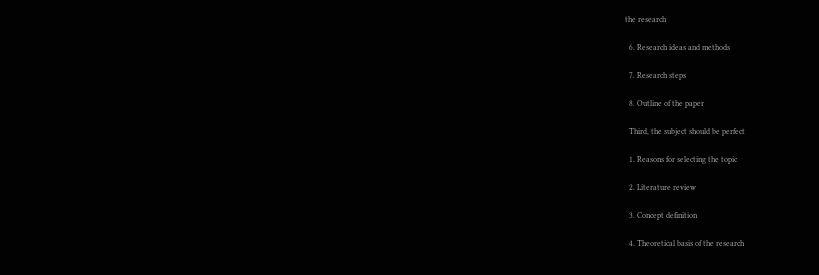the research

  6. Research ideas and methods

  7. Research steps

  8. Outline of the paper

  Third, the subject should be perfect

  1. Reasons for selecting the topic

  2. Literature review

  3. Concept definition

  4. Theoretical basis of the research